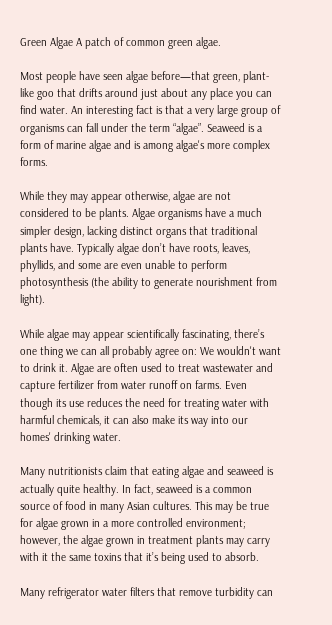Green Algae A patch of common green algae.

Most people have seen algae before—that green, plant-like goo that drifts around just about any place you can find water. An interesting fact is that a very large group of organisms can fall under the term “algae”. Seaweed is a form of marine algae and is among algae's more complex forms.

While they may appear otherwise, algae are not considered to be plants. Algae organisms have a much simpler design, lacking distinct organs that traditional plants have. Typically algae don’t have roots, leaves, phyllids, and some are even unable to perform photosynthesis (the ability to generate nourishment from light).

While algae may appear scientifically fascinating, there’s one thing we can all probably agree on: We wouldn't want to drink it. Algae are often used to treat wastewater and capture fertilizer from water runoff on farms. Even though its use reduces the need for treating water with harmful chemicals, it can also make its way into our homes' drinking water.

Many nutritionists claim that eating algae and seaweed is actually quite healthy. In fact, seaweed is a common source of food in many Asian cultures. This may be true for algae grown in a more controlled environment; however, the algae grown in treatment plants may carry with it the same toxins that it’s being used to absorb.

Many refrigerator water filters that remove turbidity can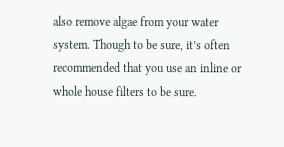also remove algae from your water system. Though to be sure, it’s often recommended that you use an inline or whole house filters to be sure.